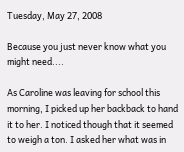Tuesday, May 27, 2008

Because you just never know what you might need....

As Caroline was leaving for school this morning, I picked up her backback to hand it to her. I noticed though that it seemed to weigh a ton. I asked her what was in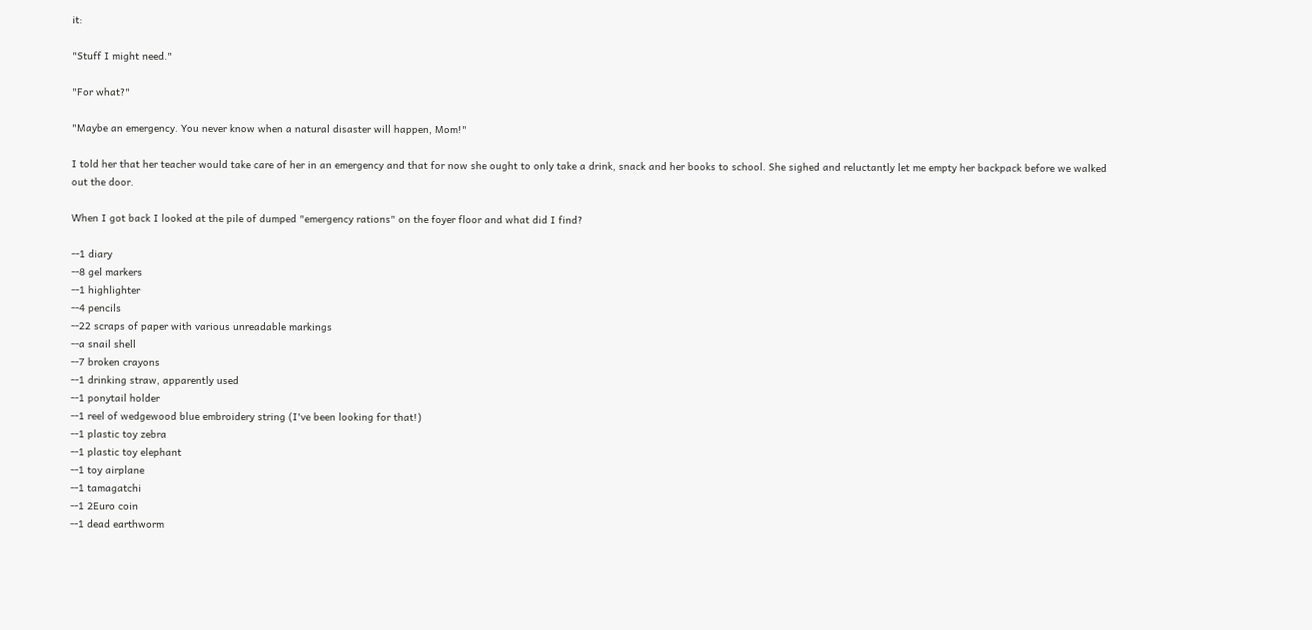it:

"Stuff I might need."

"For what?"

"Maybe an emergency. You never know when a natural disaster will happen, Mom!"

I told her that her teacher would take care of her in an emergency and that for now she ought to only take a drink, snack and her books to school. She sighed and reluctantly let me empty her backpack before we walked out the door.

When I got back I looked at the pile of dumped "emergency rations" on the foyer floor and what did I find?

--1 diary
--8 gel markers
--1 highlighter
--4 pencils
--22 scraps of paper with various unreadable markings
--a snail shell
--7 broken crayons
--1 drinking straw, apparently used
--1 ponytail holder
--1 reel of wedgewood blue embroidery string (I've been looking for that!)
--1 plastic toy zebra
--1 plastic toy elephant
--1 toy airplane
--1 tamagatchi
--1 2Euro coin
--1 dead earthworm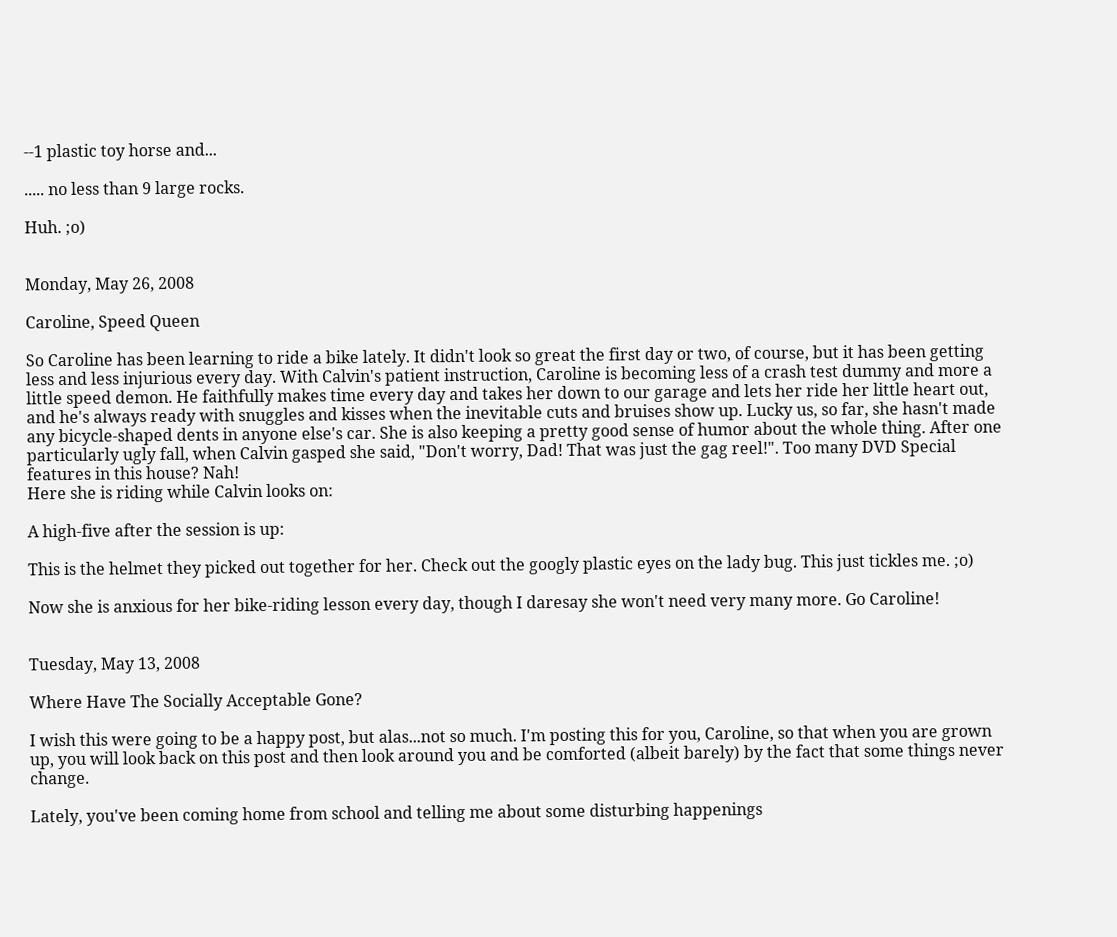--1 plastic toy horse and...

..... no less than 9 large rocks.

Huh. ;o)


Monday, May 26, 2008

Caroline, Speed Queen

So Caroline has been learning to ride a bike lately. It didn't look so great the first day or two, of course, but it has been getting less and less injurious every day. With Calvin's patient instruction, Caroline is becoming less of a crash test dummy and more a little speed demon. He faithfully makes time every day and takes her down to our garage and lets her ride her little heart out, and he's always ready with snuggles and kisses when the inevitable cuts and bruises show up. Lucky us, so far, she hasn't made any bicycle-shaped dents in anyone else's car. She is also keeping a pretty good sense of humor about the whole thing. After one particularly ugly fall, when Calvin gasped she said, "Don't worry, Dad! That was just the gag reel!". Too many DVD Special features in this house? Nah!
Here she is riding while Calvin looks on:

A high-five after the session is up:

This is the helmet they picked out together for her. Check out the googly plastic eyes on the lady bug. This just tickles me. ;o)

Now she is anxious for her bike-riding lesson every day, though I daresay she won't need very many more. Go Caroline!


Tuesday, May 13, 2008

Where Have The Socially Acceptable Gone?

I wish this were going to be a happy post, but alas...not so much. I'm posting this for you, Caroline, so that when you are grown up, you will look back on this post and then look around you and be comforted (albeit barely) by the fact that some things never change.

Lately, you've been coming home from school and telling me about some disturbing happenings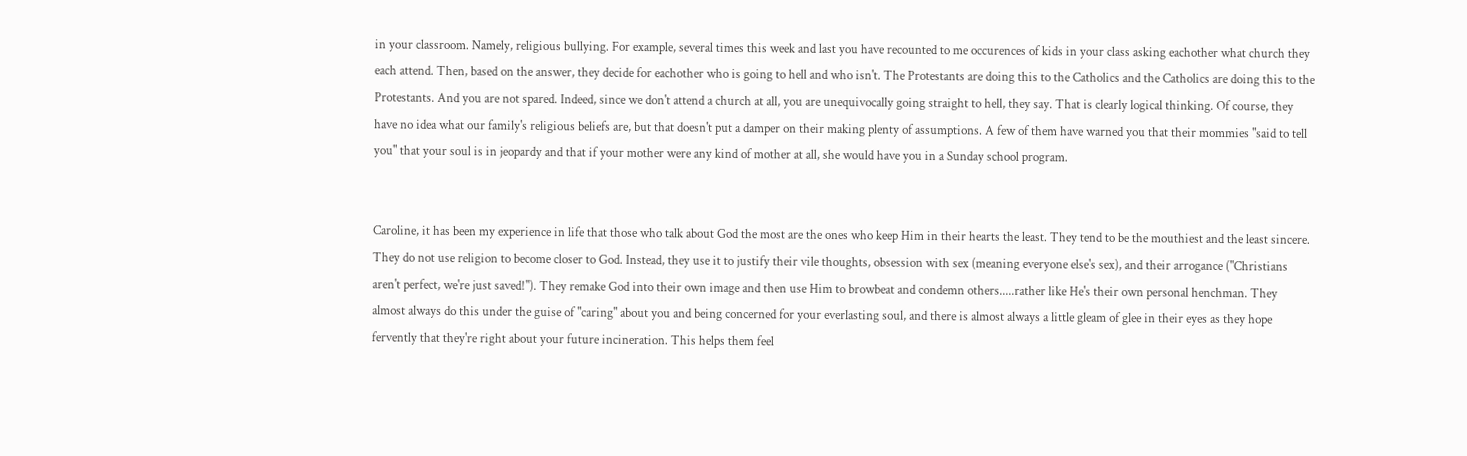in your classroom. Namely, religious bullying. For example, several times this week and last you have recounted to me occurences of kids in your class asking eachother what church they each attend. Then, based on the answer, they decide for eachother who is going to hell and who isn't. The Protestants are doing this to the Catholics and the Catholics are doing this to the Protestants. And you are not spared. Indeed, since we don't attend a church at all, you are unequivocally going straight to hell, they say. That is clearly logical thinking. Of course, they have no idea what our family's religious beliefs are, but that doesn't put a damper on their making plenty of assumptions. A few of them have warned you that their mommies "said to tell you" that your soul is in jeopardy and that if your mother were any kind of mother at all, she would have you in a Sunday school program.


Caroline, it has been my experience in life that those who talk about God the most are the ones who keep Him in their hearts the least. They tend to be the mouthiest and the least sincere. They do not use religion to become closer to God. Instead, they use it to justify their vile thoughts, obsession with sex (meaning everyone else's sex), and their arrogance ("Christians aren't perfect, we're just saved!"). They remake God into their own image and then use Him to browbeat and condemn others.....rather like He's their own personal henchman. They almost always do this under the guise of "caring" about you and being concerned for your everlasting soul, and there is almost always a little gleam of glee in their eyes as they hope fervently that they're right about your future incineration. This helps them feel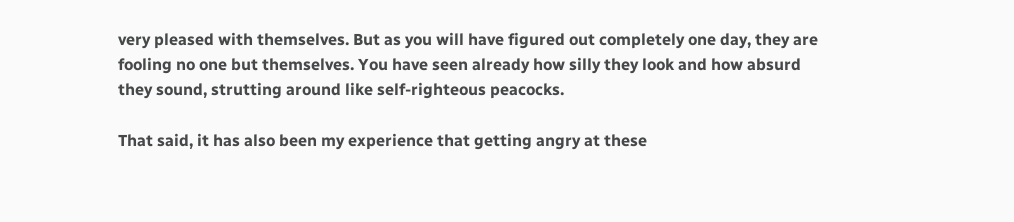very pleased with themselves. But as you will have figured out completely one day, they are fooling no one but themselves. You have seen already how silly they look and how absurd they sound, strutting around like self-righteous peacocks.

That said, it has also been my experience that getting angry at these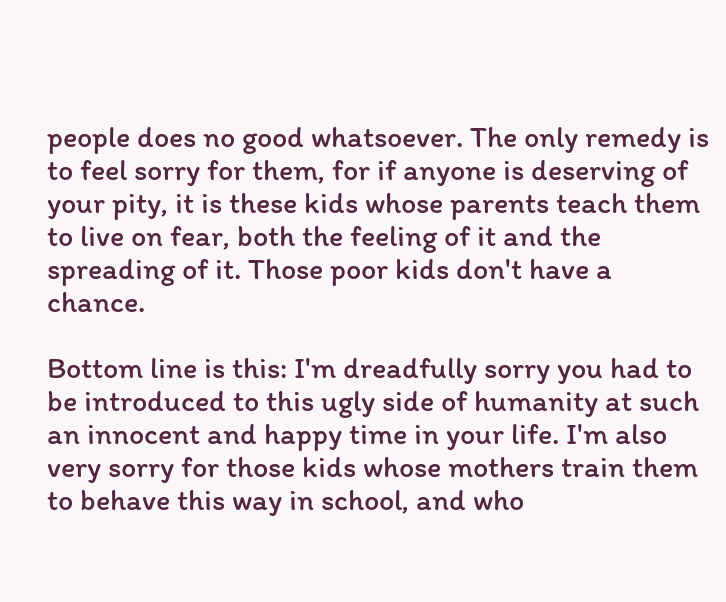people does no good whatsoever. The only remedy is to feel sorry for them, for if anyone is deserving of your pity, it is these kids whose parents teach them to live on fear, both the feeling of it and the spreading of it. Those poor kids don't have a chance.

Bottom line is this: I'm dreadfully sorry you had to be introduced to this ugly side of humanity at such an innocent and happy time in your life. I'm also very sorry for those kids whose mothers train them to behave this way in school, and who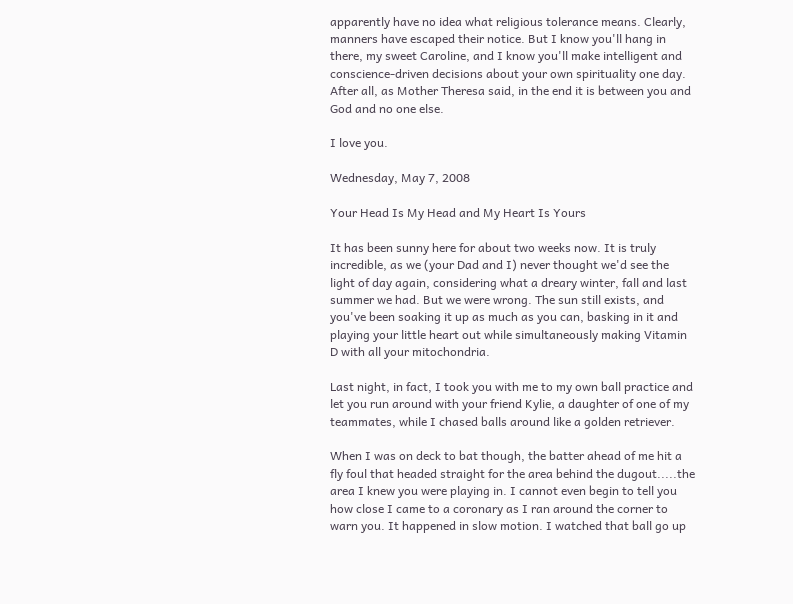apparently have no idea what religious tolerance means. Clearly, manners have escaped their notice. But I know you'll hang in there, my sweet Caroline, and I know you'll make intelligent and conscience-driven decisions about your own spirituality one day. After all, as Mother Theresa said, in the end it is between you and God and no one else.

I love you.

Wednesday, May 7, 2008

Your Head Is My Head and My Heart Is Yours

It has been sunny here for about two weeks now. It is truly incredible, as we (your Dad and I) never thought we'd see the light of day again, considering what a dreary winter, fall and last summer we had. But we were wrong. The sun still exists, and you've been soaking it up as much as you can, basking in it and playing your little heart out while simultaneously making Vitamin D with all your mitochondria.

Last night, in fact, I took you with me to my own ball practice and let you run around with your friend Kylie, a daughter of one of my teammates, while I chased balls around like a golden retriever.

When I was on deck to bat though, the batter ahead of me hit a fly foul that headed straight for the area behind the dugout.....the area I knew you were playing in. I cannot even begin to tell you how close I came to a coronary as I ran around the corner to warn you. It happened in slow motion. I watched that ball go up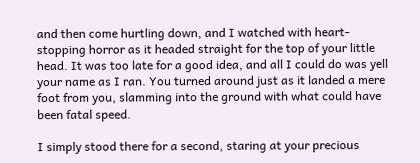and then come hurtling down, and I watched with heart-stopping horror as it headed straight for the top of your little head. It was too late for a good idea, and all I could do was yell your name as I ran. You turned around just as it landed a mere foot from you, slamming into the ground with what could have been fatal speed.

I simply stood there for a second, staring at your precious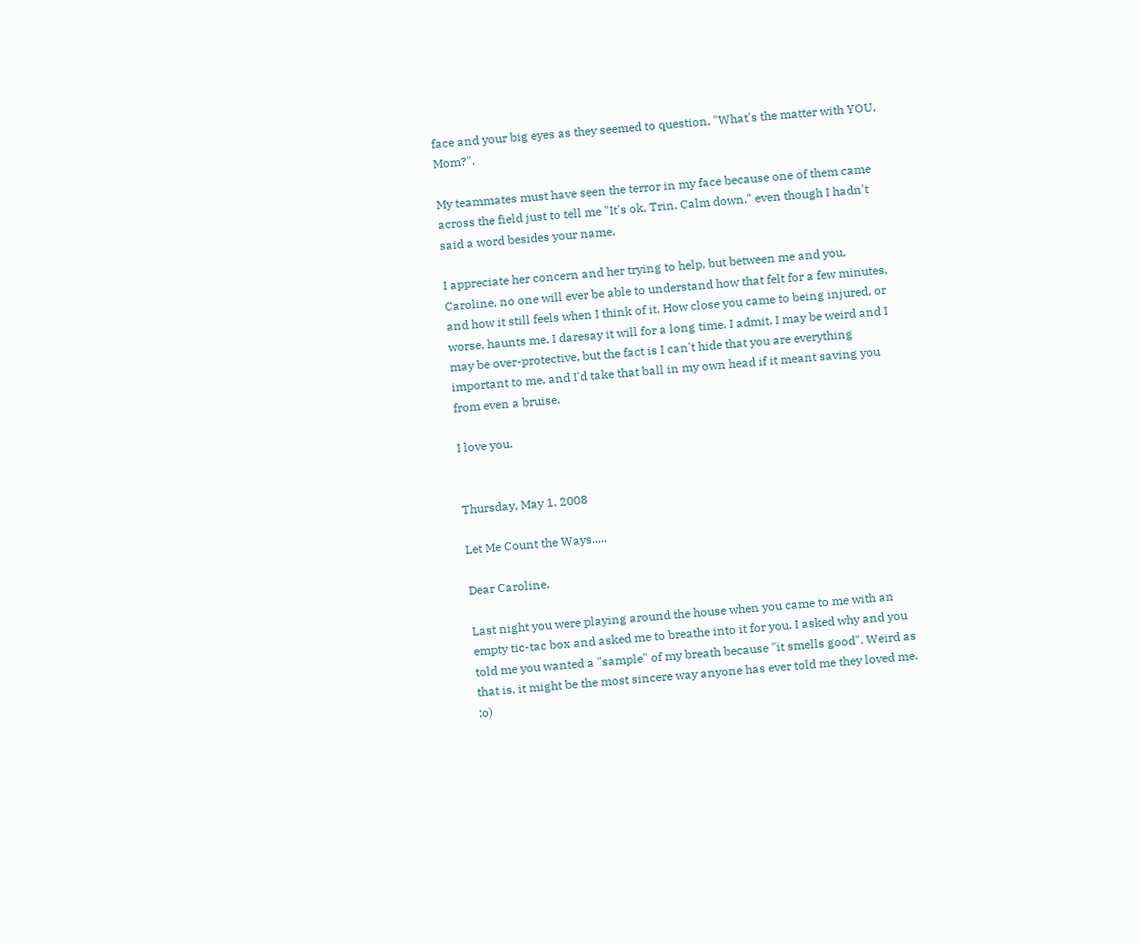face and your big eyes as they seemed to question, "What's the matter with YOU, Mom?".

My teammates must have seen the terror in my face because one of them came across the field just to tell me "It's ok, Trin. Calm down." even though I hadn't said a word besides your name.

I appreciate her concern and her trying to help, but between me and you, Caroline, no one will ever be able to understand how that felt for a few minutes, and how it still feels when I think of it. How close you came to being injured, or worse, haunts me. I daresay it will for a long time. I admit, I may be weird and I may be over-protective, but the fact is I can't hide that you are everything important to me, and I'd take that ball in my own head if it meant saving you from even a bruise.

I love you.


Thursday, May 1, 2008

Let Me Count the Ways.....

Dear Caroline,

Last night you were playing around the house when you came to me with an empty tic-tac box and asked me to breathe into it for you. I asked why and you told me you wanted a "sample" of my breath because "it smells good". Weird as that is, it might be the most sincere way anyone has ever told me they loved me. ;o)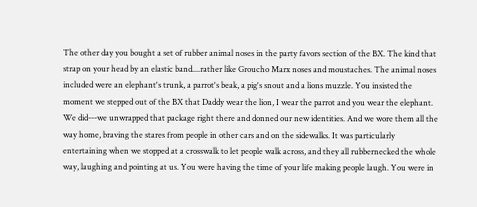The other day you bought a set of rubber animal noses in the party favors section of the BX. The kind that strap on your head by an elastic band....rather like Groucho Marx noses and moustaches. The animal noses included were an elephant's trunk, a parrot's beak, a pig's snout and a lions muzzle. You insisted the moment we stepped out of the BX that Daddy wear the lion, I wear the parrot and you wear the elephant. We did---we unwrapped that package right there and donned our new identities. And we wore them all the way home, braving the stares from people in other cars and on the sidewalks. It was particularly entertaining when we stopped at a crosswalk to let people walk across, and they all rubbernecked the whole way, laughing and pointing at us. You were having the time of your life making people laugh. You were in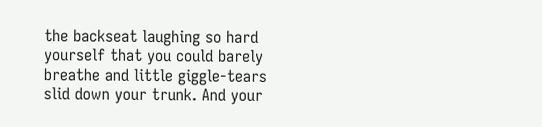the backseat laughing so hard yourself that you could barely breathe and little giggle-tears slid down your trunk. And your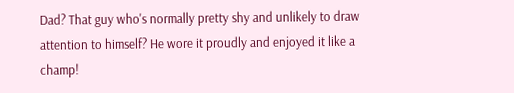Dad? That guy who's normally pretty shy and unlikely to draw attention to himself? He wore it proudly and enjoyed it like a champ!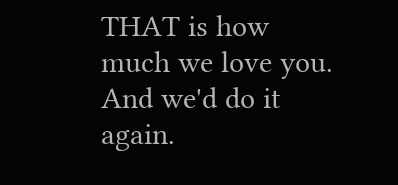THAT is how much we love you. And we'd do it again.